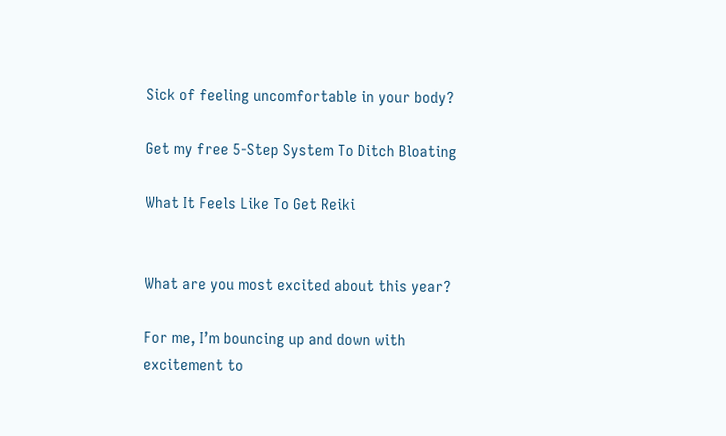Sick of feeling uncomfortable in your body?

Get my free 5-Step System To Ditch Bloating

What It Feels Like To Get Reiki


What are you most excited about this year?

For me, I’m bouncing up and down with excitement to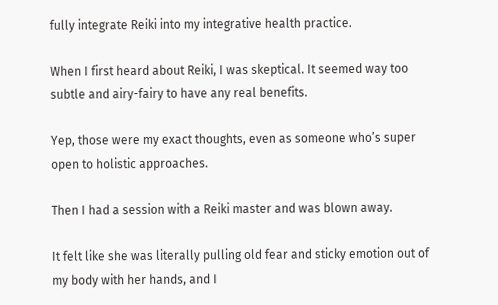fully integrate Reiki into my integrative health practice.

When I first heard about Reiki, I was skeptical. It seemed way too subtle and airy-fairy to have any real benefits.

Yep, those were my exact thoughts, even as someone who’s super open to holistic approaches.

Then I had a session with a Reiki master and was blown away.

It felt like she was literally pulling old fear and sticky emotion out of my body with her hands, and I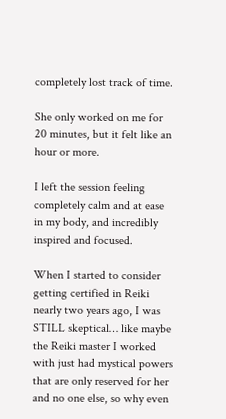completely lost track of time.

She only worked on me for 20 minutes, but it felt like an hour or more.

I left the session feeling completely calm and at ease in my body, and incredibly inspired and focused.

When I started to consider getting certified in Reiki nearly two years ago, I was STILL skeptical… like maybe the Reiki master I worked with just had mystical powers that are only reserved for her and no one else, so why even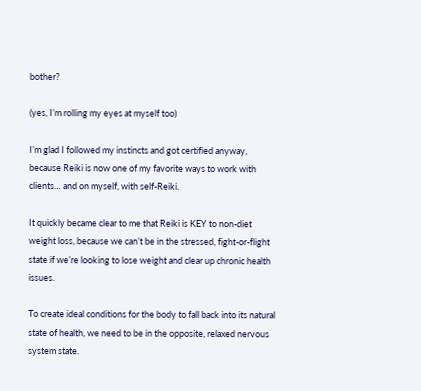bother?

(yes, I’m rolling my eyes at myself too)

I’m glad I followed my instincts and got certified anyway, because Reiki is now one of my favorite ways to work with clients… and on myself, with self-Reiki.

It quickly became clear to me that Reiki is KEY to non-diet weight loss, because we can’t be in the stressed, fight-or-flight state if we’re looking to lose weight and clear up chronic health issues.

To create ideal conditions for the body to fall back into its natural state of health, we need to be in the opposite, relaxed nervous system state.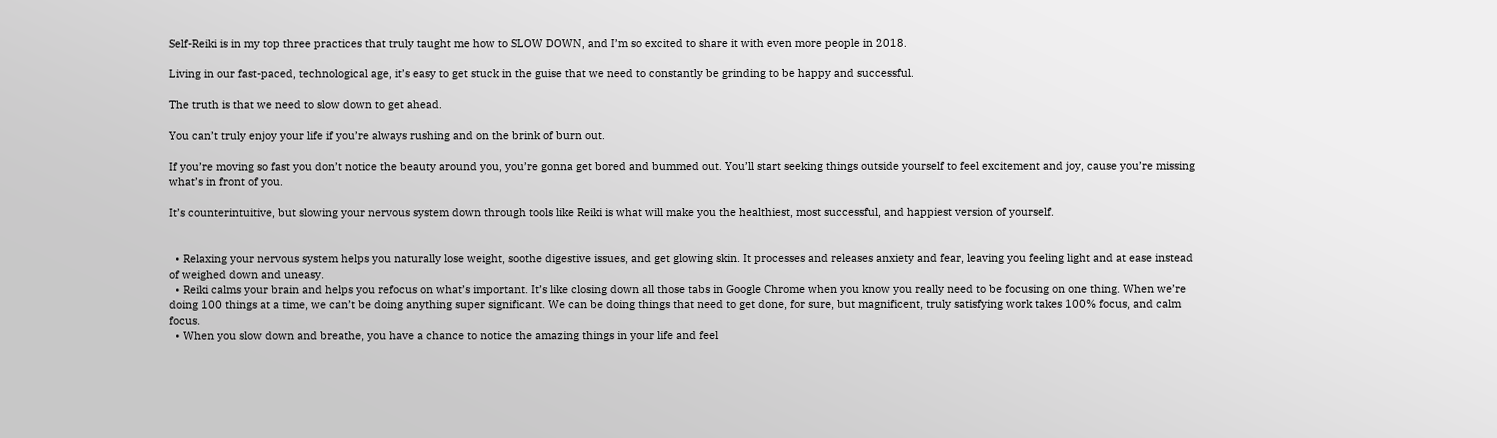Self-Reiki is in my top three practices that truly taught me how to SLOW DOWN, and I’m so excited to share it with even more people in 2018.

Living in our fast-paced, technological age, it’s easy to get stuck in the guise that we need to constantly be grinding to be happy and successful.

The truth is that we need to slow down to get ahead.

You can’t truly enjoy your life if you’re always rushing and on the brink of burn out.

If you’re moving so fast you don’t notice the beauty around you, you’re gonna get bored and bummed out. You’ll start seeking things outside yourself to feel excitement and joy, cause you’re missing what’s in front of you.

It’s counterintuitive, but slowing your nervous system down through tools like Reiki is what will make you the healthiest, most successful, and happiest version of yourself.


  • Relaxing your nervous system helps you naturally lose weight, soothe digestive issues, and get glowing skin. It processes and releases anxiety and fear, leaving you feeling light and at ease instead of weighed down and uneasy.
  • Reiki calms your brain and helps you refocus on what’s important. It’s like closing down all those tabs in Google Chrome when you know you really need to be focusing on one thing. When we’re doing 100 things at a time, we can’t be doing anything super significant. We can be doing things that need to get done, for sure, but magnificent, truly satisfying work takes 100% focus, and calm focus.
  • When you slow down and breathe, you have a chance to notice the amazing things in your life and feel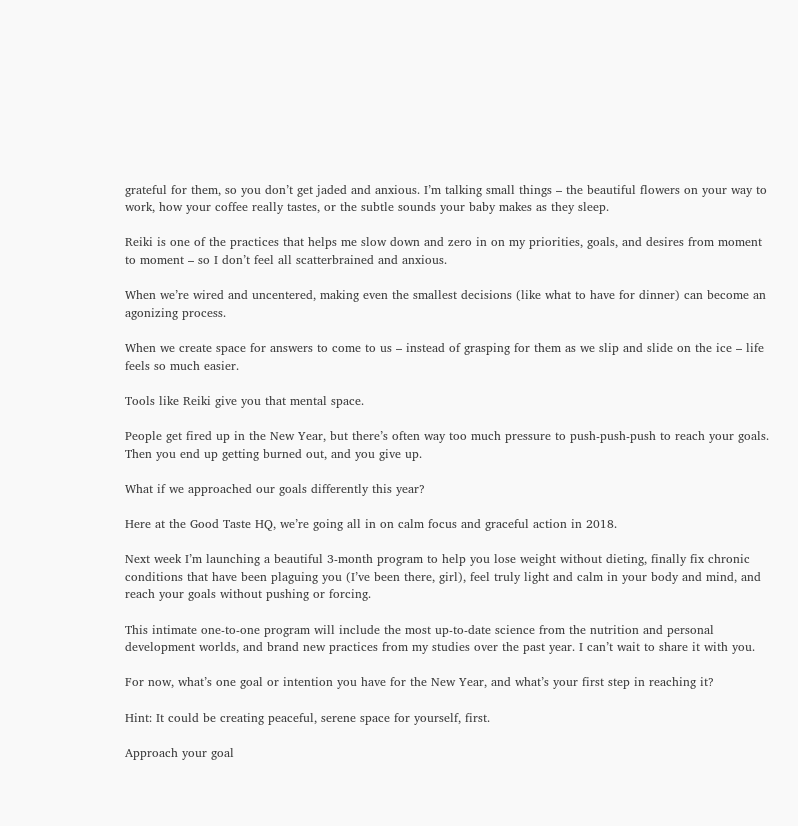grateful for them, so you don’t get jaded and anxious. I’m talking small things – the beautiful flowers on your way to work, how your coffee really tastes, or the subtle sounds your baby makes as they sleep.

Reiki is one of the practices that helps me slow down and zero in on my priorities, goals, and desires from moment to moment – so I don’t feel all scatterbrained and anxious.

When we’re wired and uncentered, making even the smallest decisions (like what to have for dinner) can become an agonizing process.

When we create space for answers to come to us – instead of grasping for them as we slip and slide on the ice – life feels so much easier.

Tools like Reiki give you that mental space.

People get fired up in the New Year, but there’s often way too much pressure to push-push-push to reach your goals. Then you end up getting burned out, and you give up.

What if we approached our goals differently this year?

Here at the Good Taste HQ, we’re going all in on calm focus and graceful action in 2018.

Next week I’m launching a beautiful 3-month program to help you lose weight without dieting, finally fix chronic conditions that have been plaguing you (I’ve been there, girl), feel truly light and calm in your body and mind, and reach your goals without pushing or forcing.

This intimate one-to-one program will include the most up-to-date science from the nutrition and personal development worlds, and brand new practices from my studies over the past year. I can’t wait to share it with you.

For now, what’s one goal or intention you have for the New Year, and what’s your first step in reaching it?

Hint: It could be creating peaceful, serene space for yourself, first.

Approach your goal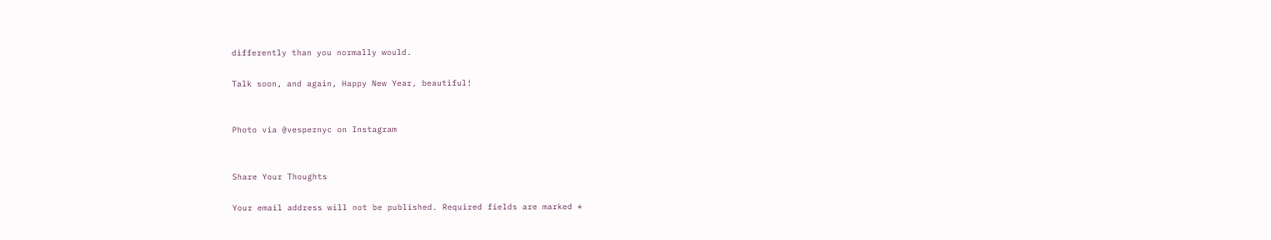differently than you normally would.

Talk soon, and again, Happy New Year, beautiful!


Photo via @vespernyc on Instagram


Share Your Thoughts

Your email address will not be published. Required fields are marked *